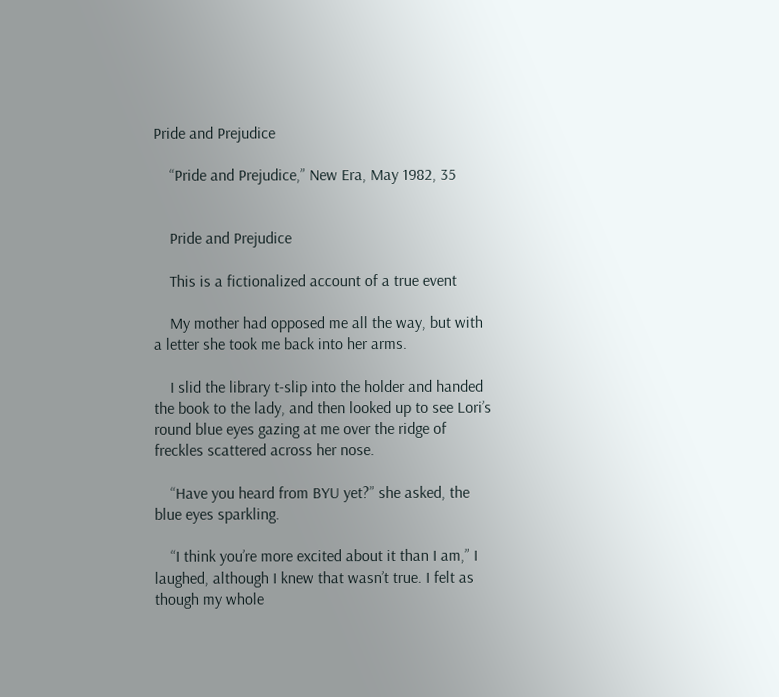Pride and Prejudice

    “Pride and Prejudice,” New Era, May 1982, 35


    Pride and Prejudice

    This is a fictionalized account of a true event

    My mother had opposed me all the way, but with a letter she took me back into her arms.

    I slid the library t-slip into the holder and handed the book to the lady, and then looked up to see Lori’s round blue eyes gazing at me over the ridge of freckles scattered across her nose.

    “Have you heard from BYU yet?” she asked, the blue eyes sparkling.

    “I think you’re more excited about it than I am,” I laughed, although I knew that wasn’t true. I felt as though my whole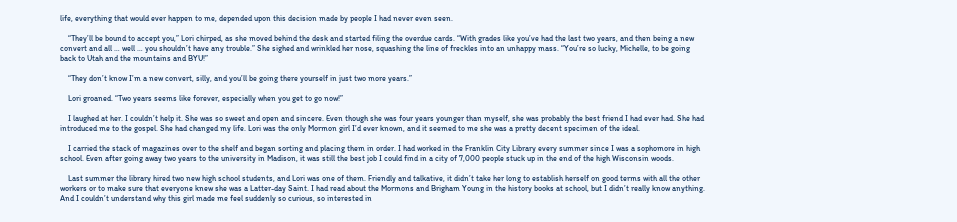life, everything that would ever happen to me, depended upon this decision made by people I had never even seen.

    “They’ll be bound to accept you,” Lori chirped, as she moved behind the desk and started filing the overdue cards. “With grades like you’ve had the last two years, and then being a new convert and all … well … you shouldn’t have any trouble.” She sighed and wrinkled her nose, squashing the line of freckles into an unhappy mass. “You’re so lucky, Michelle, to be going back to Utah and the mountains and BYU!”

    “They don’t know I’m a new convert, silly, and you’ll be going there yourself in just two more years.”

    Lori groaned. “Two years seems like forever, especially when you get to go now!”

    I laughed at her. I couldn’t help it. She was so sweet and open and sincere. Even though she was four years younger than myself, she was probably the best friend I had ever had. She had introduced me to the gospel. She had changed my life. Lori was the only Mormon girl I’d ever known, and it seemed to me she was a pretty decent specimen of the ideal.

    I carried the stack of magazines over to the shelf and began sorting and placing them in order. I had worked in the Franklin City Library every summer since I was a sophomore in high school. Even after going away two years to the university in Madison, it was still the best job I could find in a city of 7,000 people stuck up in the end of the high Wisconsin woods.

    Last summer the library hired two new high school students, and Lori was one of them. Friendly and talkative, it didn’t take her long to establish herself on good terms with all the other workers or to make sure that everyone knew she was a Latter-day Saint. I had read about the Mormons and Brigham Young in the history books at school, but I didn’t really know anything. And I couldn’t understand why this girl made me feel suddenly so curious, so interested in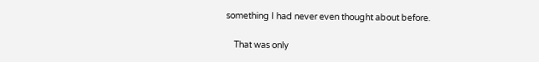something I had never even thought about before.

    That was only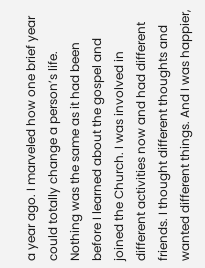a year ago. I marveled how one brief year could totally change a person’s life. Nothing was the same as it had been before I learned about the gospel and joined the Church. I was involved in different activities now and had different friends. I thought different thoughts and wanted different things. And I was happier,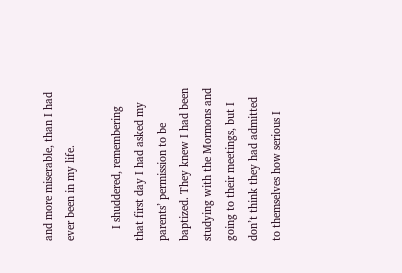and more miserable, than I had ever been in my life.

    I shuddered, remembering that first day I had asked my parents’ permission to be baptized. They knew I had been studying with the Mormons and going to their meetings, but I don’t think they had admitted to themselves how serious I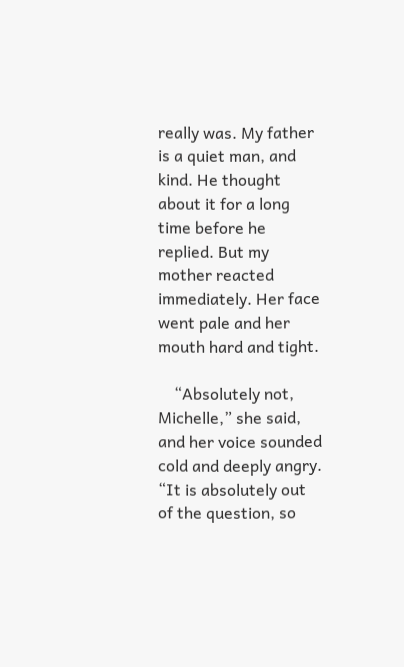really was. My father is a quiet man, and kind. He thought about it for a long time before he replied. But my mother reacted immediately. Her face went pale and her mouth hard and tight.

    “Absolutely not, Michelle,” she said, and her voice sounded cold and deeply angry. “It is absolutely out of the question, so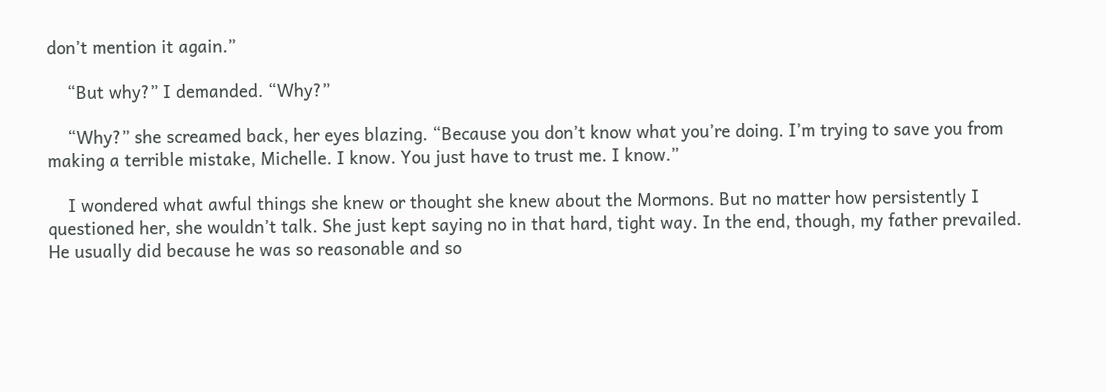don’t mention it again.”

    “But why?” I demanded. “Why?”

    “Why?” she screamed back, her eyes blazing. “Because you don’t know what you’re doing. I’m trying to save you from making a terrible mistake, Michelle. I know. You just have to trust me. I know.”

    I wondered what awful things she knew or thought she knew about the Mormons. But no matter how persistently I questioned her, she wouldn’t talk. She just kept saying no in that hard, tight way. In the end, though, my father prevailed. He usually did because he was so reasonable and so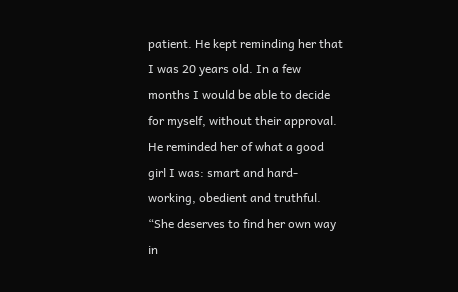patient. He kept reminding her that I was 20 years old. In a few months I would be able to decide for myself, without their approval. He reminded her of what a good girl I was: smart and hard-working, obedient and truthful. “She deserves to find her own way in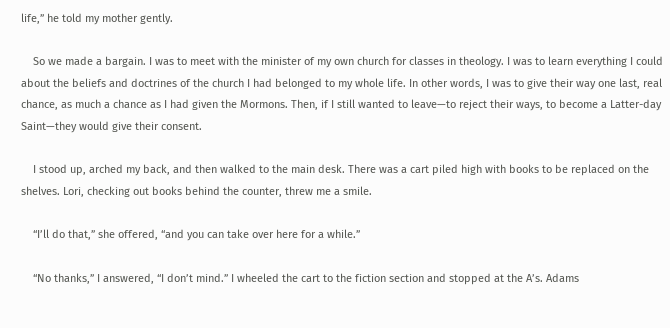life,” he told my mother gently.

    So we made a bargain. I was to meet with the minister of my own church for classes in theology. I was to learn everything I could about the beliefs and doctrines of the church I had belonged to my whole life. In other words, I was to give their way one last, real chance, as much a chance as I had given the Mormons. Then, if I still wanted to leave—to reject their ways, to become a Latter-day Saint—they would give their consent.

    I stood up, arched my back, and then walked to the main desk. There was a cart piled high with books to be replaced on the shelves. Lori, checking out books behind the counter, threw me a smile.

    “I’ll do that,” she offered, “and you can take over here for a while.”

    “No thanks,” I answered, “I don’t mind.” I wheeled the cart to the fiction section and stopped at the A’s. Adams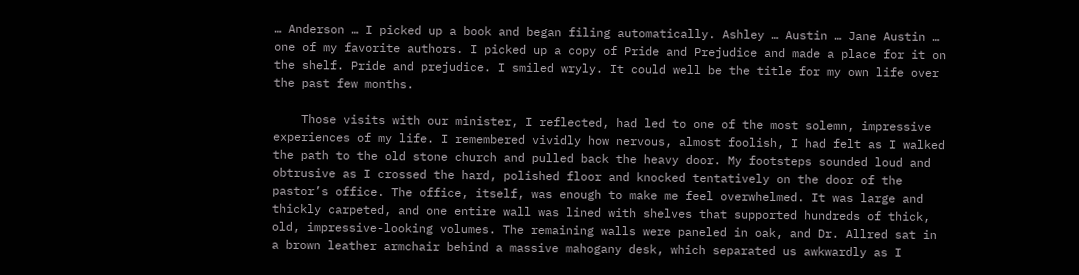… Anderson … I picked up a book and began filing automatically. Ashley … Austin … Jane Austin … one of my favorite authors. I picked up a copy of Pride and Prejudice and made a place for it on the shelf. Pride and prejudice. I smiled wryly. It could well be the title for my own life over the past few months.

    Those visits with our minister, I reflected, had led to one of the most solemn, impressive experiences of my life. I remembered vividly how nervous, almost foolish, I had felt as I walked the path to the old stone church and pulled back the heavy door. My footsteps sounded loud and obtrusive as I crossed the hard, polished floor and knocked tentatively on the door of the pastor’s office. The office, itself, was enough to make me feel overwhelmed. It was large and thickly carpeted, and one entire wall was lined with shelves that supported hundreds of thick, old, impressive-looking volumes. The remaining walls were paneled in oak, and Dr. Allred sat in a brown leather armchair behind a massive mahogany desk, which separated us awkwardly as I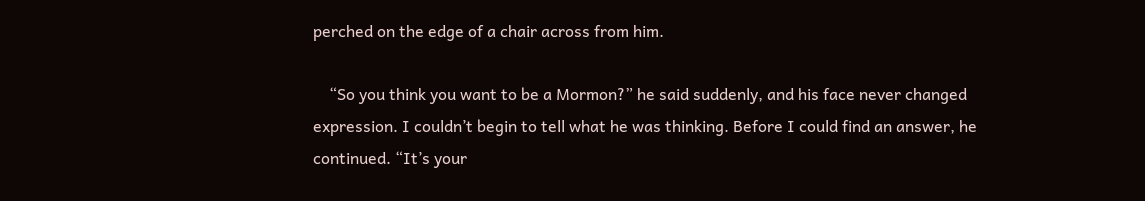perched on the edge of a chair across from him.

    “So you think you want to be a Mormon?” he said suddenly, and his face never changed expression. I couldn’t begin to tell what he was thinking. Before I could find an answer, he continued. “It’s your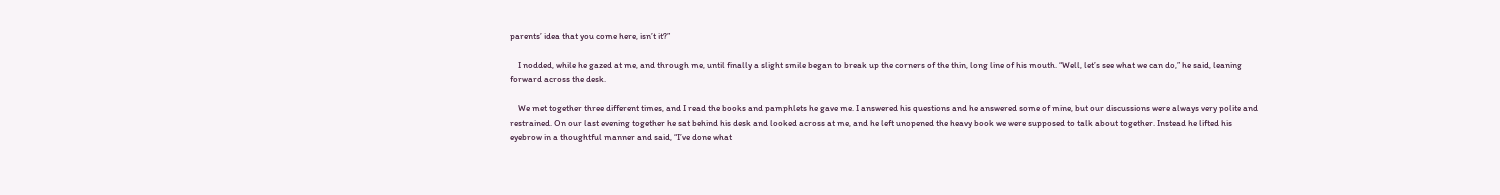parents’ idea that you come here, isn’t it?”

    I nodded, while he gazed at me, and through me, until finally a slight smile began to break up the corners of the thin, long line of his mouth. “Well, let’s see what we can do,” he said, leaning forward across the desk.

    We met together three different times, and I read the books and pamphlets he gave me. I answered his questions and he answered some of mine, but our discussions were always very polite and restrained. On our last evening together he sat behind his desk and looked across at me, and he left unopened the heavy book we were supposed to talk about together. Instead he lifted his eyebrow in a thoughtful manner and said, “I’ve done what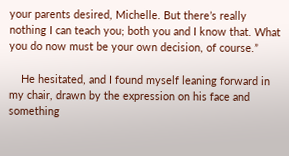your parents desired, Michelle. But there’s really nothing I can teach you; both you and I know that. What you do now must be your own decision, of course.”

    He hesitated, and I found myself leaning forward in my chair, drawn by the expression on his face and something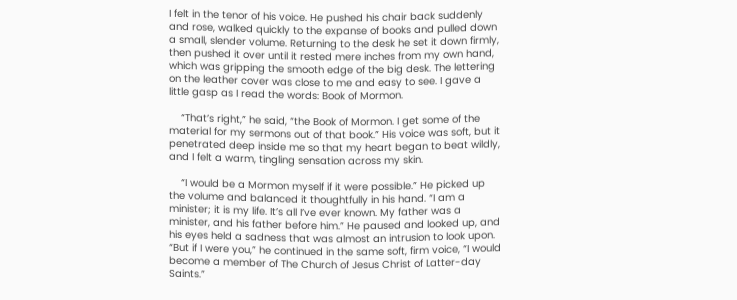I felt in the tenor of his voice. He pushed his chair back suddenly and rose, walked quickly to the expanse of books and pulled down a small, slender volume. Returning to the desk he set it down firmly, then pushed it over until it rested mere inches from my own hand, which was gripping the smooth edge of the big desk. The lettering on the leather cover was close to me and easy to see. I gave a little gasp as I read the words: Book of Mormon.

    “That’s right,” he said, “the Book of Mormon. I get some of the material for my sermons out of that book.” His voice was soft, but it penetrated deep inside me so that my heart began to beat wildly, and I felt a warm, tingling sensation across my skin.

    “I would be a Mormon myself if it were possible.” He picked up the volume and balanced it thoughtfully in his hand. “I am a minister; it is my life. It’s all I’ve ever known. My father was a minister, and his father before him.” He paused and looked up, and his eyes held a sadness that was almost an intrusion to look upon. “But if I were you,” he continued in the same soft, firm voice, “I would become a member of The Church of Jesus Christ of Latter-day Saints.”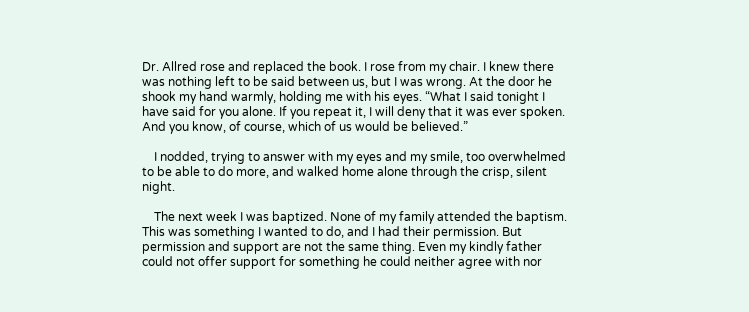Dr. Allred rose and replaced the book. I rose from my chair. I knew there was nothing left to be said between us, but I was wrong. At the door he shook my hand warmly, holding me with his eyes. “What I said tonight I have said for you alone. If you repeat it, I will deny that it was ever spoken. And you know, of course, which of us would be believed.”

    I nodded, trying to answer with my eyes and my smile, too overwhelmed to be able to do more, and walked home alone through the crisp, silent night.

    The next week I was baptized. None of my family attended the baptism. This was something I wanted to do, and I had their permission. But permission and support are not the same thing. Even my kindly father could not offer support for something he could neither agree with nor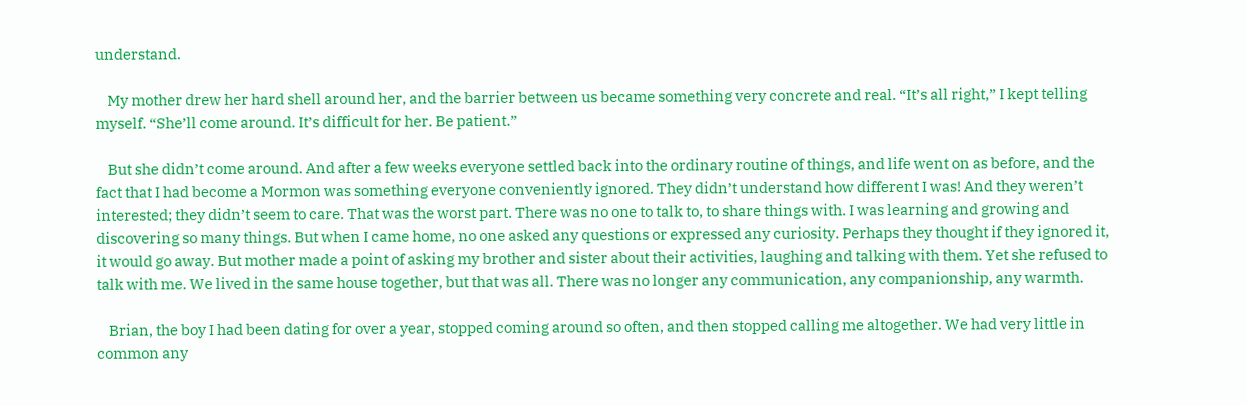understand.

    My mother drew her hard shell around her, and the barrier between us became something very concrete and real. “It’s all right,” I kept telling myself. “She’ll come around. It’s difficult for her. Be patient.”

    But she didn’t come around. And after a few weeks everyone settled back into the ordinary routine of things, and life went on as before, and the fact that I had become a Mormon was something everyone conveniently ignored. They didn’t understand how different I was! And they weren’t interested; they didn’t seem to care. That was the worst part. There was no one to talk to, to share things with. I was learning and growing and discovering so many things. But when I came home, no one asked any questions or expressed any curiosity. Perhaps they thought if they ignored it, it would go away. But mother made a point of asking my brother and sister about their activities, laughing and talking with them. Yet she refused to talk with me. We lived in the same house together, but that was all. There was no longer any communication, any companionship, any warmth.

    Brian, the boy I had been dating for over a year, stopped coming around so often, and then stopped calling me altogether. We had very little in common any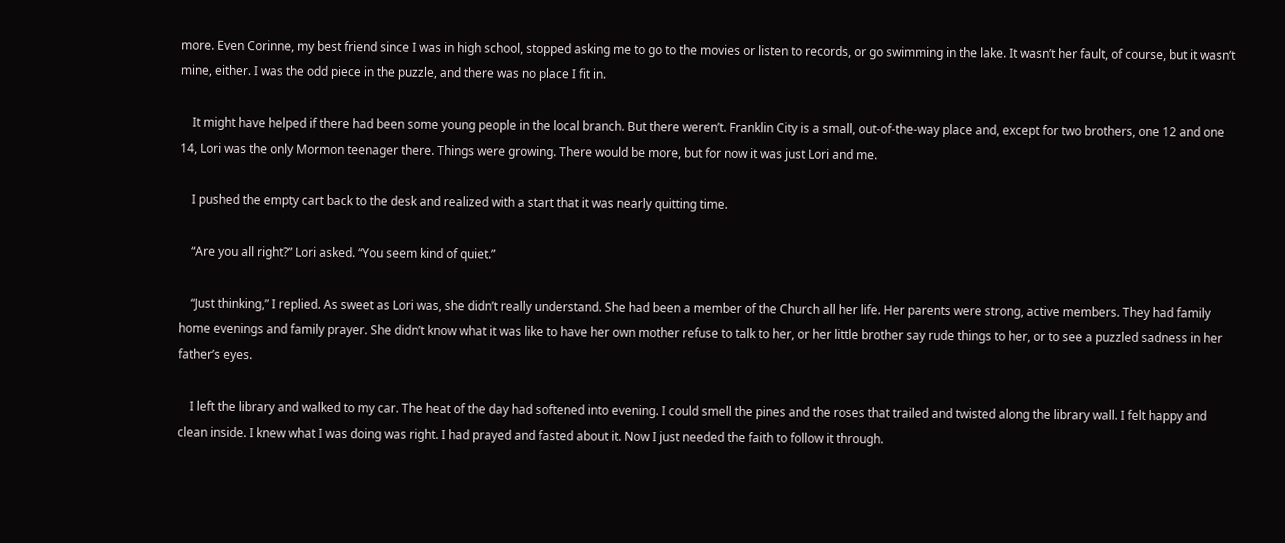more. Even Corinne, my best friend since I was in high school, stopped asking me to go to the movies or listen to records, or go swimming in the lake. It wasn’t her fault, of course, but it wasn’t mine, either. I was the odd piece in the puzzle, and there was no place I fit in.

    It might have helped if there had been some young people in the local branch. But there weren’t. Franklin City is a small, out-of-the-way place and, except for two brothers, one 12 and one 14, Lori was the only Mormon teenager there. Things were growing. There would be more, but for now it was just Lori and me.

    I pushed the empty cart back to the desk and realized with a start that it was nearly quitting time.

    “Are you all right?” Lori asked. “You seem kind of quiet.”

    “Just thinking,” I replied. As sweet as Lori was, she didn’t really understand. She had been a member of the Church all her life. Her parents were strong, active members. They had family home evenings and family prayer. She didn’t know what it was like to have her own mother refuse to talk to her, or her little brother say rude things to her, or to see a puzzled sadness in her father’s eyes.

    I left the library and walked to my car. The heat of the day had softened into evening. I could smell the pines and the roses that trailed and twisted along the library wall. I felt happy and clean inside. I knew what I was doing was right. I had prayed and fasted about it. Now I just needed the faith to follow it through.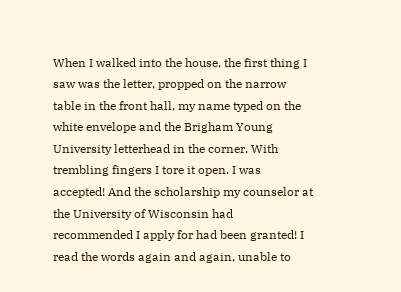When I walked into the house, the first thing I saw was the letter, propped on the narrow table in the front hall, my name typed on the white envelope and the Brigham Young University letterhead in the corner. With trembling fingers I tore it open. I was accepted! And the scholarship my counselor at the University of Wisconsin had recommended I apply for had been granted! I read the words again and again, unable to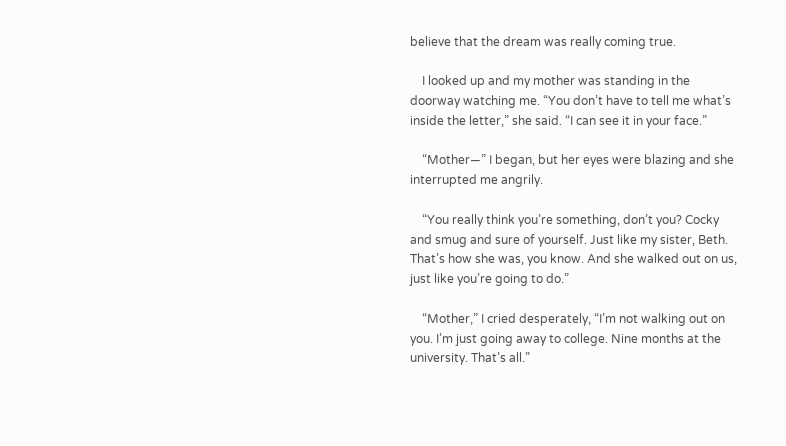believe that the dream was really coming true.

    I looked up and my mother was standing in the doorway watching me. “You don’t have to tell me what’s inside the letter,” she said. “I can see it in your face.”

    “Mother—” I began, but her eyes were blazing and she interrupted me angrily.

    “You really think you’re something, don’t you? Cocky and smug and sure of yourself. Just like my sister, Beth. That’s how she was, you know. And she walked out on us, just like you’re going to do.”

    “Mother,” I cried desperately, “I’m not walking out on you. I’m just going away to college. Nine months at the university. That’s all.”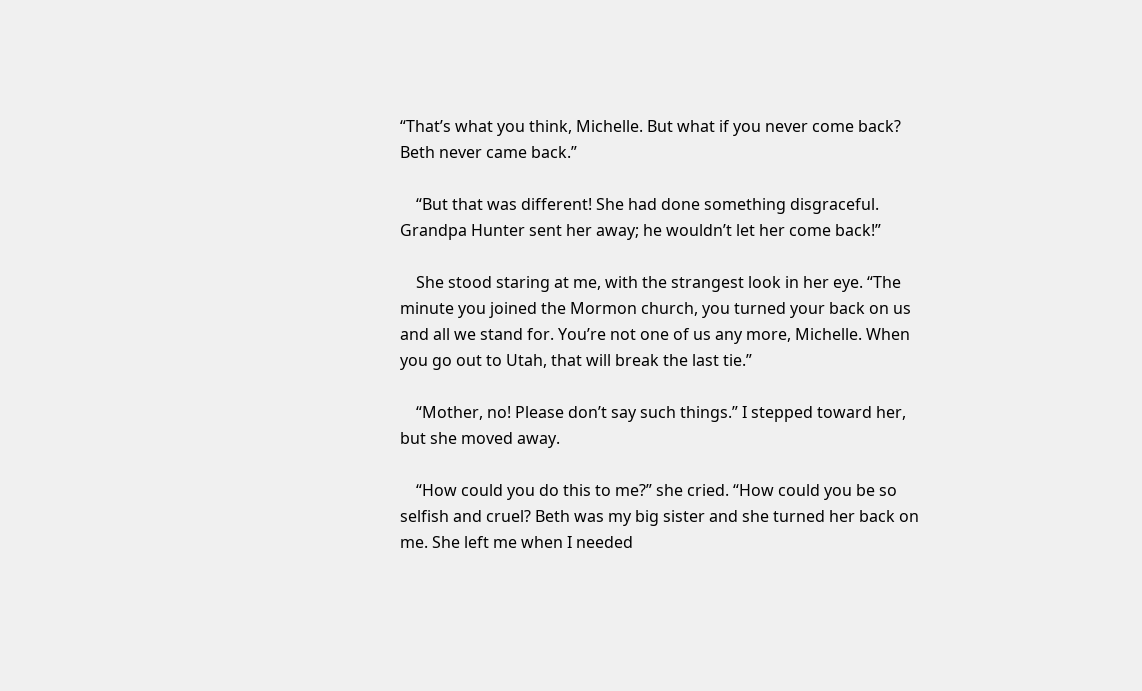“That’s what you think, Michelle. But what if you never come back? Beth never came back.”

    “But that was different! She had done something disgraceful. Grandpa Hunter sent her away; he wouldn’t let her come back!”

    She stood staring at me, with the strangest look in her eye. “The minute you joined the Mormon church, you turned your back on us and all we stand for. You’re not one of us any more, Michelle. When you go out to Utah, that will break the last tie.”

    “Mother, no! Please don’t say such things.” I stepped toward her, but she moved away.

    “How could you do this to me?” she cried. “How could you be so selfish and cruel? Beth was my big sister and she turned her back on me. She left me when I needed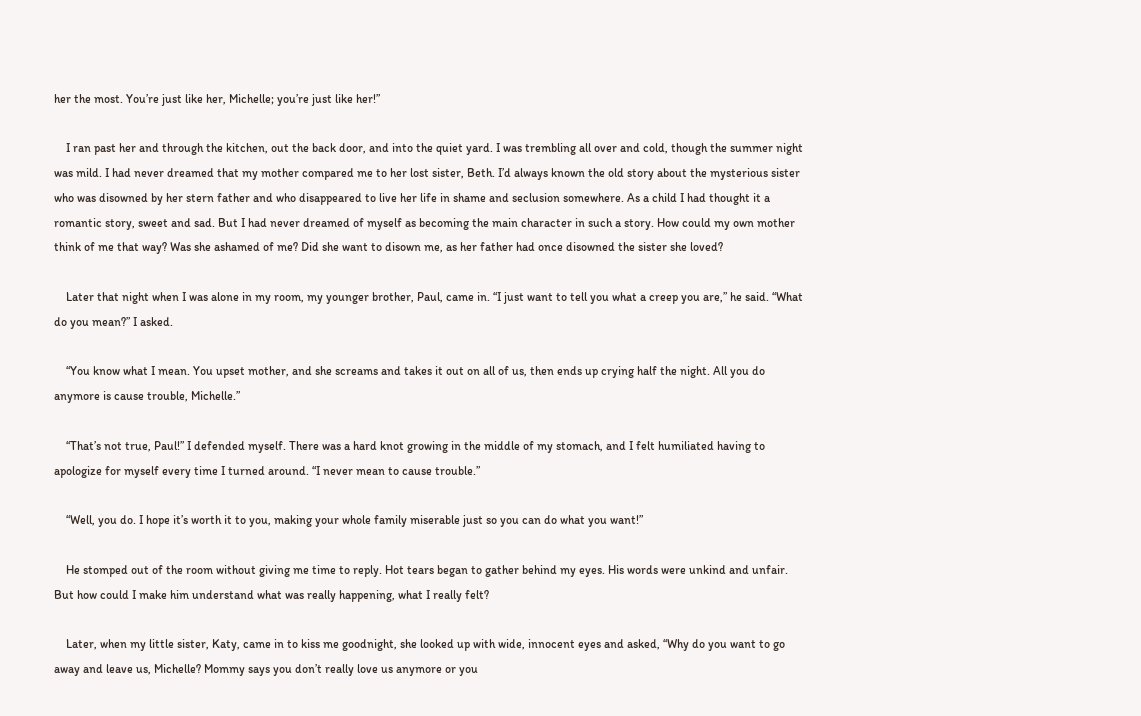her the most. You’re just like her, Michelle; you’re just like her!”

    I ran past her and through the kitchen, out the back door, and into the quiet yard. I was trembling all over and cold, though the summer night was mild. I had never dreamed that my mother compared me to her lost sister, Beth. I’d always known the old story about the mysterious sister who was disowned by her stern father and who disappeared to live her life in shame and seclusion somewhere. As a child I had thought it a romantic story, sweet and sad. But I had never dreamed of myself as becoming the main character in such a story. How could my own mother think of me that way? Was she ashamed of me? Did she want to disown me, as her father had once disowned the sister she loved?

    Later that night when I was alone in my room, my younger brother, Paul, came in. “I just want to tell you what a creep you are,” he said. “What do you mean?” I asked.

    “You know what I mean. You upset mother, and she screams and takes it out on all of us, then ends up crying half the night. All you do anymore is cause trouble, Michelle.”

    “That’s not true, Paul!” I defended myself. There was a hard knot growing in the middle of my stomach, and I felt humiliated having to apologize for myself every time I turned around. “I never mean to cause trouble.”

    “Well, you do. I hope it’s worth it to you, making your whole family miserable just so you can do what you want!”

    He stomped out of the room without giving me time to reply. Hot tears began to gather behind my eyes. His words were unkind and unfair. But how could I make him understand what was really happening, what I really felt?

    Later, when my little sister, Katy, came in to kiss me goodnight, she looked up with wide, innocent eyes and asked, “Why do you want to go away and leave us, Michelle? Mommy says you don’t really love us anymore or you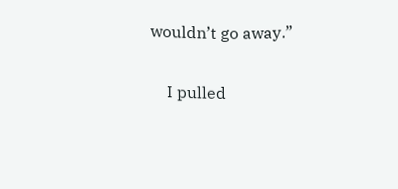wouldn’t go away.”

    I pulled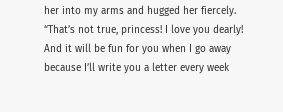her into my arms and hugged her fiercely. “That’s not true, princess! I love you dearly! And it will be fun for you when I go away because I’ll write you a letter every week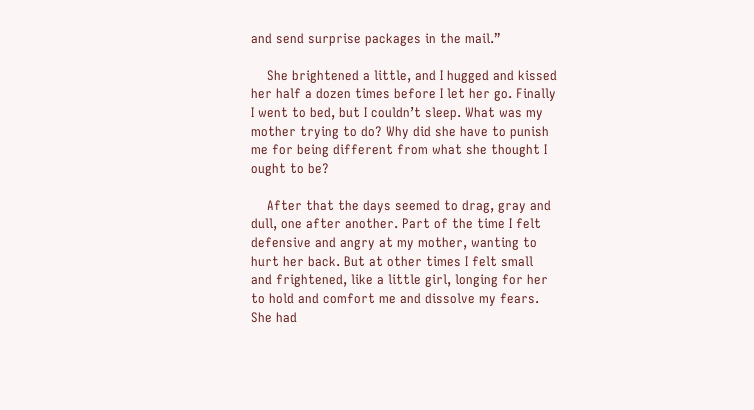and send surprise packages in the mail.”

    She brightened a little, and I hugged and kissed her half a dozen times before I let her go. Finally I went to bed, but I couldn’t sleep. What was my mother trying to do? Why did she have to punish me for being different from what she thought I ought to be?

    After that the days seemed to drag, gray and dull, one after another. Part of the time I felt defensive and angry at my mother, wanting to hurt her back. But at other times I felt small and frightened, like a little girl, longing for her to hold and comfort me and dissolve my fears. She had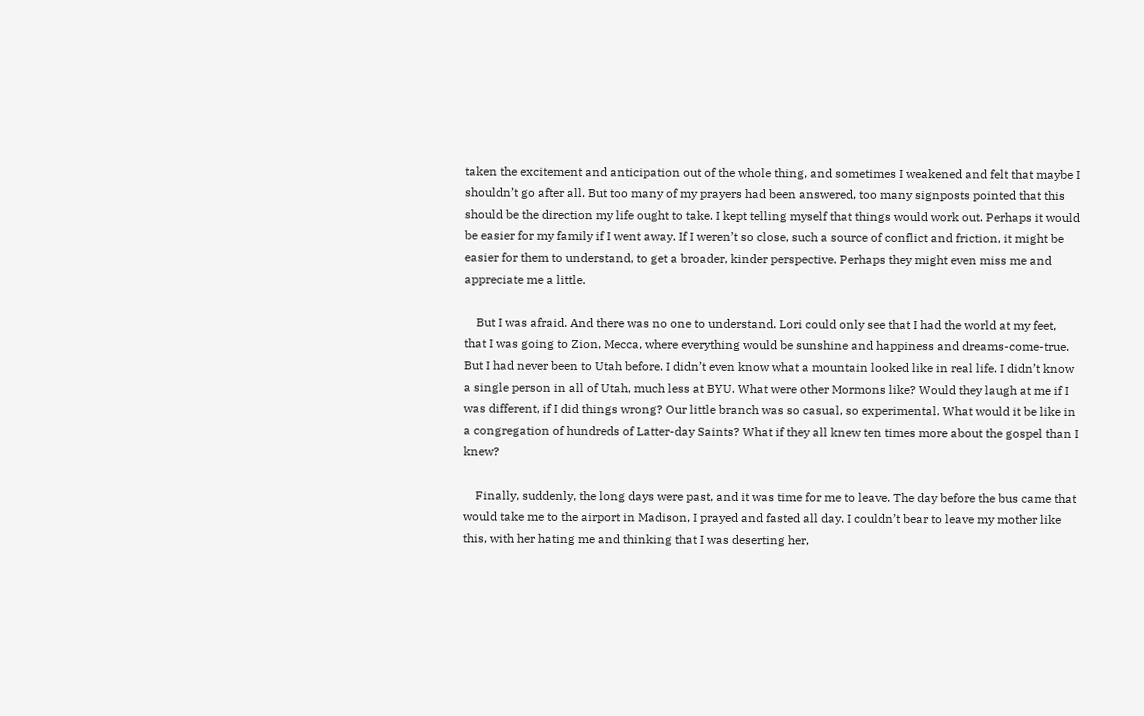taken the excitement and anticipation out of the whole thing, and sometimes I weakened and felt that maybe I shouldn’t go after all. But too many of my prayers had been answered, too many signposts pointed that this should be the direction my life ought to take. I kept telling myself that things would work out. Perhaps it would be easier for my family if I went away. If I weren’t so close, such a source of conflict and friction, it might be easier for them to understand, to get a broader, kinder perspective. Perhaps they might even miss me and appreciate me a little.

    But I was afraid. And there was no one to understand. Lori could only see that I had the world at my feet, that I was going to Zion, Mecca, where everything would be sunshine and happiness and dreams-come-true. But I had never been to Utah before. I didn’t even know what a mountain looked like in real life. I didn’t know a single person in all of Utah, much less at BYU. What were other Mormons like? Would they laugh at me if I was different, if I did things wrong? Our little branch was so casual, so experimental. What would it be like in a congregation of hundreds of Latter-day Saints? What if they all knew ten times more about the gospel than I knew?

    Finally, suddenly, the long days were past, and it was time for me to leave. The day before the bus came that would take me to the airport in Madison, I prayed and fasted all day. I couldn’t bear to leave my mother like this, with her hating me and thinking that I was deserting her,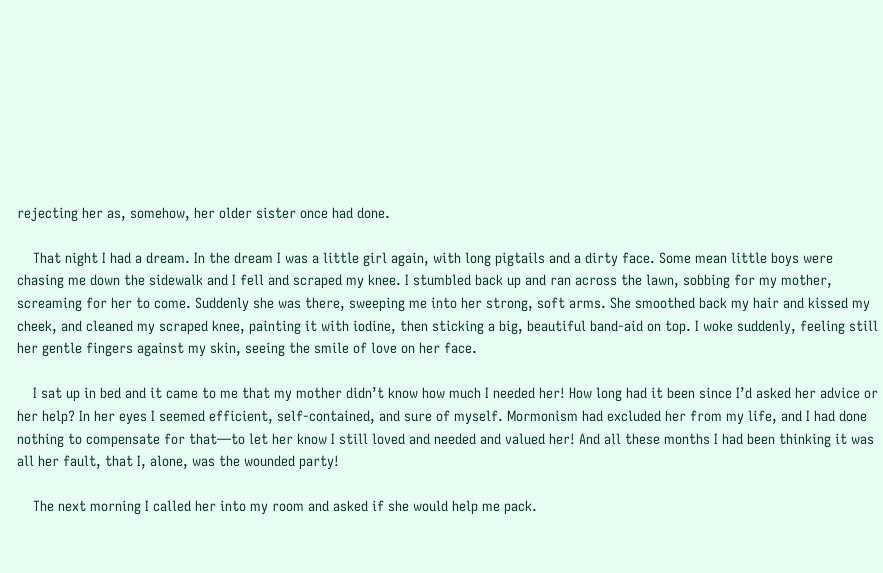rejecting her as, somehow, her older sister once had done.

    That night I had a dream. In the dream I was a little girl again, with long pigtails and a dirty face. Some mean little boys were chasing me down the sidewalk and I fell and scraped my knee. I stumbled back up and ran across the lawn, sobbing for my mother, screaming for her to come. Suddenly she was there, sweeping me into her strong, soft arms. She smoothed back my hair and kissed my cheek, and cleaned my scraped knee, painting it with iodine, then sticking a big, beautiful band-aid on top. I woke suddenly, feeling still her gentle fingers against my skin, seeing the smile of love on her face.

    I sat up in bed and it came to me that my mother didn’t know how much I needed her! How long had it been since I’d asked her advice or her help? In her eyes I seemed efficient, self-contained, and sure of myself. Mormonism had excluded her from my life, and I had done nothing to compensate for that—to let her know I still loved and needed and valued her! And all these months I had been thinking it was all her fault, that I, alone, was the wounded party!

    The next morning I called her into my room and asked if she would help me pack.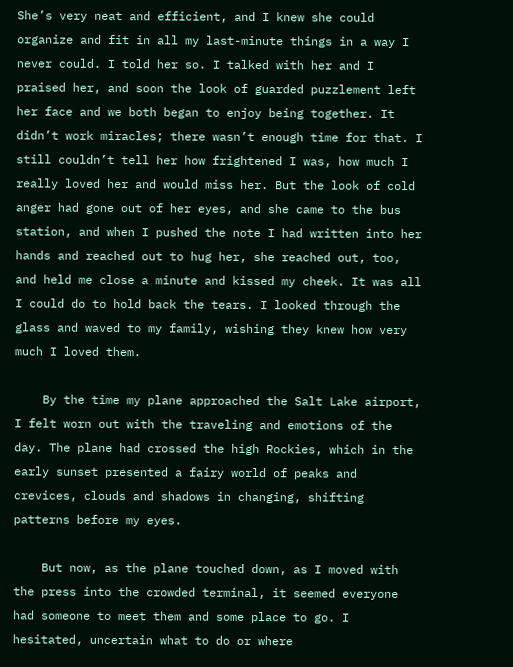She’s very neat and efficient, and I knew she could organize and fit in all my last-minute things in a way I never could. I told her so. I talked with her and I praised her, and soon the look of guarded puzzlement left her face and we both began to enjoy being together. It didn’t work miracles; there wasn’t enough time for that. I still couldn’t tell her how frightened I was, how much I really loved her and would miss her. But the look of cold anger had gone out of her eyes, and she came to the bus station, and when I pushed the note I had written into her hands and reached out to hug her, she reached out, too, and held me close a minute and kissed my cheek. It was all I could do to hold back the tears. I looked through the glass and waved to my family, wishing they knew how very much I loved them.

    By the time my plane approached the Salt Lake airport, I felt worn out with the traveling and emotions of the day. The plane had crossed the high Rockies, which in the early sunset presented a fairy world of peaks and crevices, clouds and shadows in changing, shifting patterns before my eyes.

    But now, as the plane touched down, as I moved with the press into the crowded terminal, it seemed everyone had someone to meet them and some place to go. I hesitated, uncertain what to do or where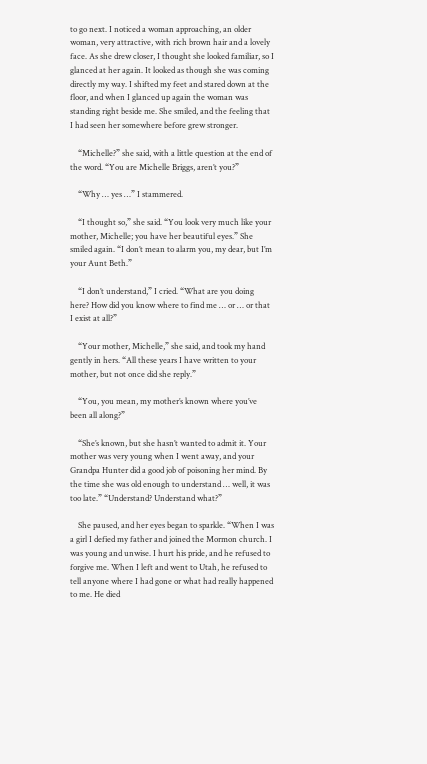to go next. I noticed a woman approaching, an older woman, very attractive, with rich brown hair and a lovely face. As she drew closer, I thought she looked familiar, so I glanced at her again. It looked as though she was coming directly my way. I shifted my feet and stared down at the floor, and when I glanced up again the woman was standing right beside me. She smiled, and the feeling that I had seen her somewhere before grew stronger.

    “Michelle?” she said, with a little question at the end of the word. “You are Michelle Briggs, aren’t you?”

    “Why … yes …” I stammered.

    “I thought so,” she said. “You look very much like your mother, Michelle; you have her beautiful eyes.” She smiled again. “I don’t mean to alarm you, my dear, but I’m your Aunt Beth.”

    “I don’t understand,” I cried. “What are you doing here? How did you know where to find me … or … or that I exist at all?”

    “Your mother, Michelle,” she said, and took my hand gently in hers. “All these years I have written to your mother, but not once did she reply.”

    “You, you mean, my mother’s known where you’ve been all along?”

    “She’s known, but she hasn’t wanted to admit it. Your mother was very young when I went away, and your Grandpa Hunter did a good job of poisoning her mind. By the time she was old enough to understand … well, it was too late.” “Understand? Understand what?”

    She paused, and her eyes began to sparkle. “When I was a girl I defied my father and joined the Mormon church. I was young and unwise. I hurt his pride, and he refused to forgive me. When I left and went to Utah, he refused to tell anyone where I had gone or what had really happened to me. He died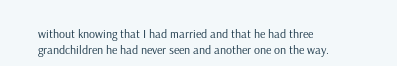without knowing that I had married and that he had three grandchildren he had never seen and another one on the way.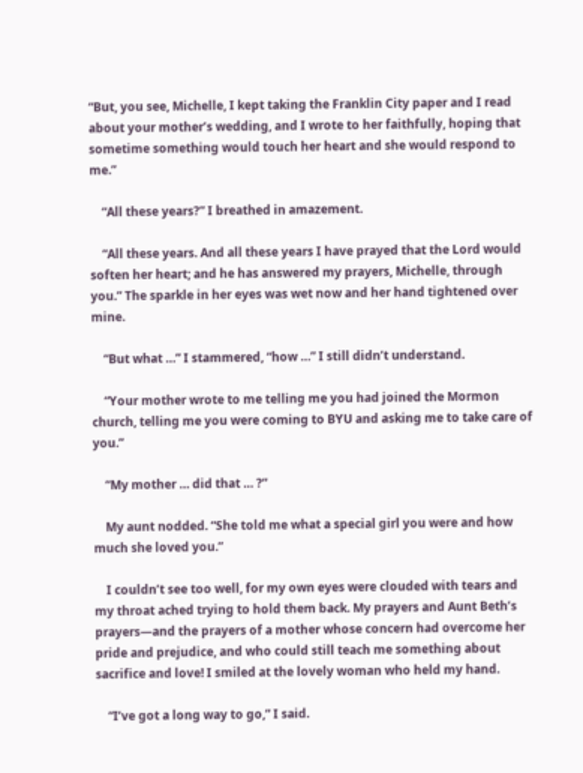“But, you see, Michelle, I kept taking the Franklin City paper and I read about your mother’s wedding, and I wrote to her faithfully, hoping that sometime something would touch her heart and she would respond to me.”

    “All these years?” I breathed in amazement.

    “All these years. And all these years I have prayed that the Lord would soften her heart; and he has answered my prayers, Michelle, through you.” The sparkle in her eyes was wet now and her hand tightened over mine.

    “But what …” I stammered, “how …” I still didn’t understand.

    “Your mother wrote to me telling me you had joined the Mormon church, telling me you were coming to BYU and asking me to take care of you.”

    “My mother … did that … ?”

    My aunt nodded. “She told me what a special girl you were and how much she loved you.”

    I couldn’t see too well, for my own eyes were clouded with tears and my throat ached trying to hold them back. My prayers and Aunt Beth’s prayers—and the prayers of a mother whose concern had overcome her pride and prejudice, and who could still teach me something about sacrifice and love! I smiled at the lovely woman who held my hand.

    “I’ve got a long way to go,” I said.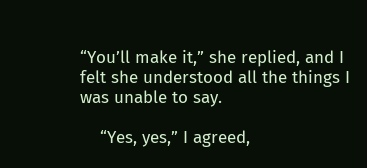“You’ll make it,” she replied, and I felt she understood all the things I was unable to say.

    “Yes, yes,” I agreed,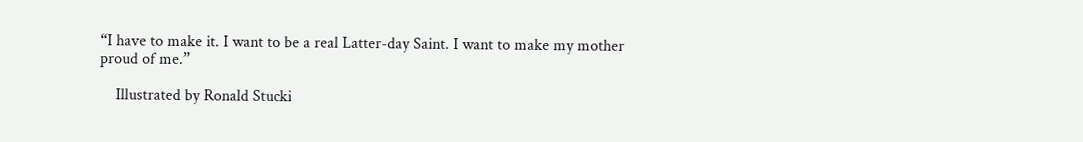“I have to make it. I want to be a real Latter-day Saint. I want to make my mother proud of me.”

    Illustrated by Ronald Stucki